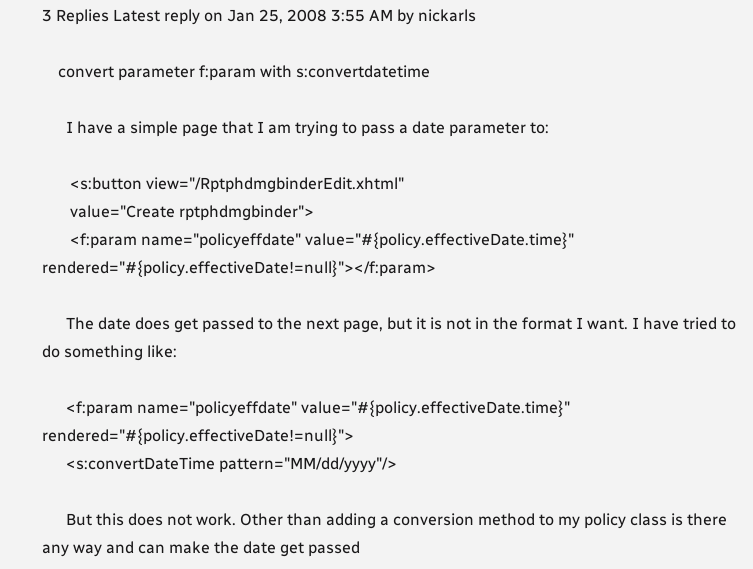3 Replies Latest reply on Jan 25, 2008 3:55 AM by nickarls

    convert parameter f:param with s:convertdatetime

      I have a simple page that I am trying to pass a date parameter to:

       <s:button view="/RptphdmgbinderEdit.xhtml"
       value="Create rptphdmgbinder">
       <f:param name="policyeffdate" value="#{policy.effectiveDate.time}" rendered="#{policy.effectiveDate!=null}"></f:param>

      The date does get passed to the next page, but it is not in the format I want. I have tried to do something like:

      <f:param name="policyeffdate" value="#{policy.effectiveDate.time}" rendered="#{policy.effectiveDate!=null}">
      <s:convertDateTime pattern="MM/dd/yyyy"/>

      But this does not work. Other than adding a conversion method to my policy class is there any way and can make the date get passed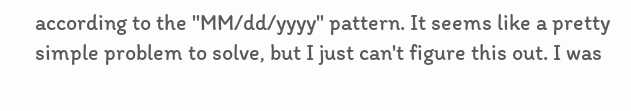according to the "MM/dd/yyyy" pattern. It seems like a pretty simple problem to solve, but I just can't figure this out. I was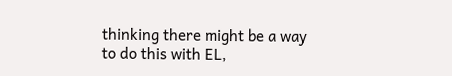thinking there might be a way to do this with EL,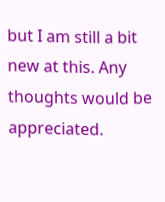but I am still a bit new at this. Any thoughts would be appreciated.